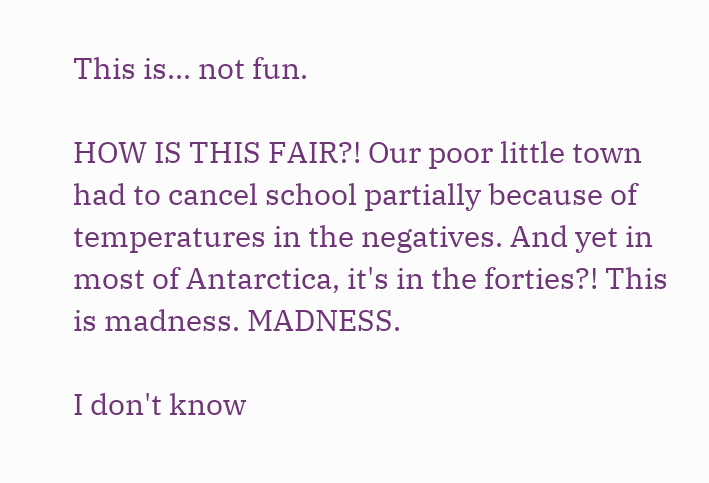This is... not fun.

HOW IS THIS FAIR?! Our poor little town had to cancel school partially because of temperatures in the negatives. And yet in most of Antarctica, it's in the forties?! This is madness. MADNESS.

I don't know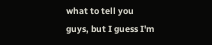what to tell you guys, but I guess I'm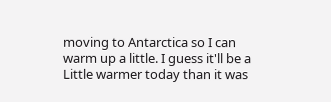moving to Antarctica so I can warm up a little. I guess it'll be a Little warmer today than it was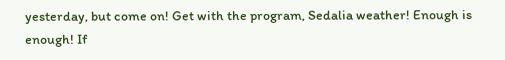yesterday, but come on! Get with the program, Sedalia weather! Enough is enough! If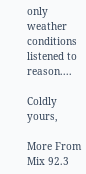only weather conditions listened to reason....

Coldly yours,

More From Mix 92.3